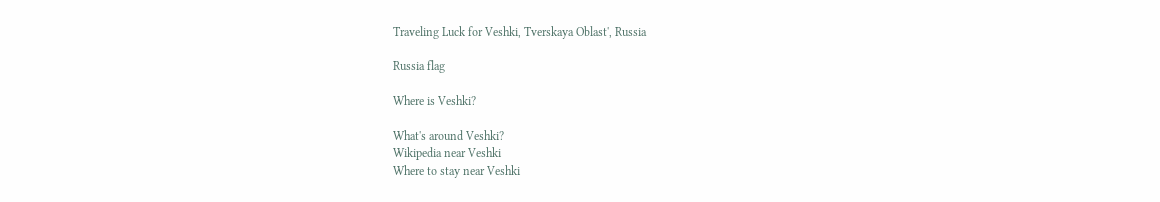Traveling Luck for Veshki, Tverskaya Oblast', Russia

Russia flag

Where is Veshki?

What's around Veshki?
Wikipedia near Veshki
Where to stay near Veshki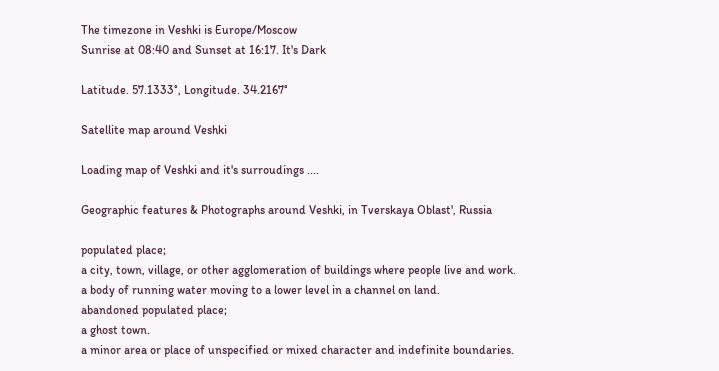The timezone in Veshki is Europe/Moscow
Sunrise at 08:40 and Sunset at 16:17. It's Dark

Latitude. 57.1333°, Longitude. 34.2167°

Satellite map around Veshki

Loading map of Veshki and it's surroudings ....

Geographic features & Photographs around Veshki, in Tverskaya Oblast', Russia

populated place;
a city, town, village, or other agglomeration of buildings where people live and work.
a body of running water moving to a lower level in a channel on land.
abandoned populated place;
a ghost town.
a minor area or place of unspecified or mixed character and indefinite boundaries.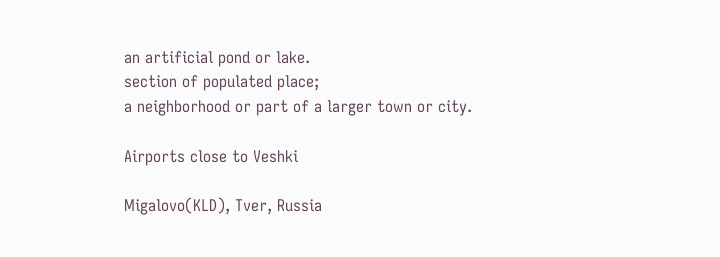an artificial pond or lake.
section of populated place;
a neighborhood or part of a larger town or city.

Airports close to Veshki

Migalovo(KLD), Tver, Russia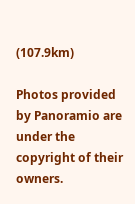(107.9km)

Photos provided by Panoramio are under the copyright of their owners.